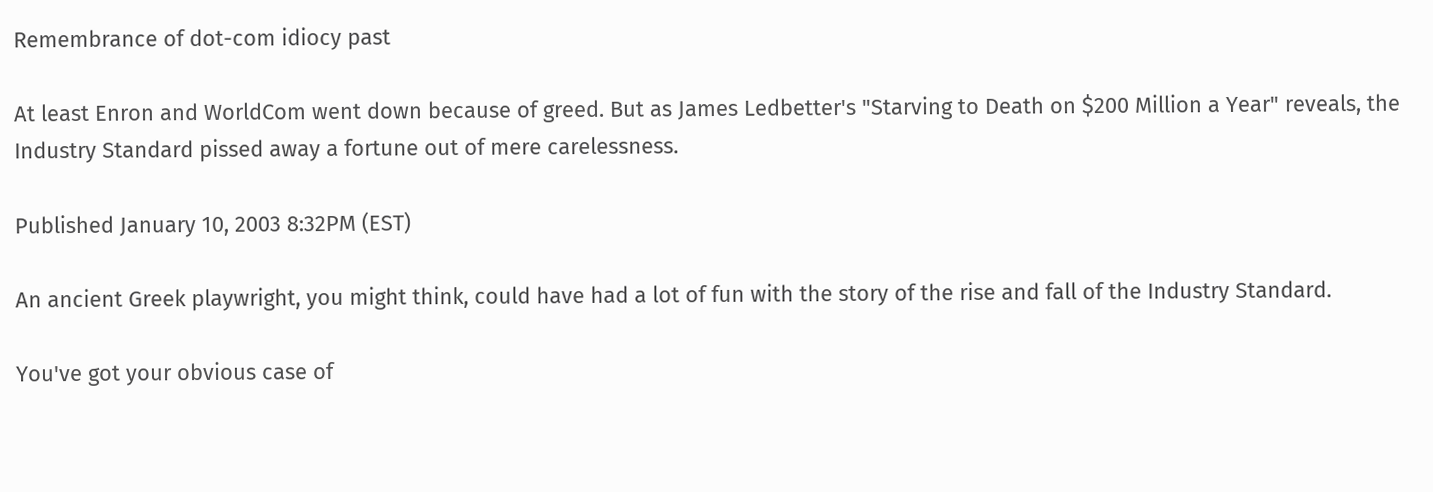Remembrance of dot-com idiocy past

At least Enron and WorldCom went down because of greed. But as James Ledbetter's "Starving to Death on $200 Million a Year" reveals, the Industry Standard pissed away a fortune out of mere carelessness.

Published January 10, 2003 8:32PM (EST)

An ancient Greek playwright, you might think, could have had a lot of fun with the story of the rise and fall of the Industry Standard.

You've got your obvious case of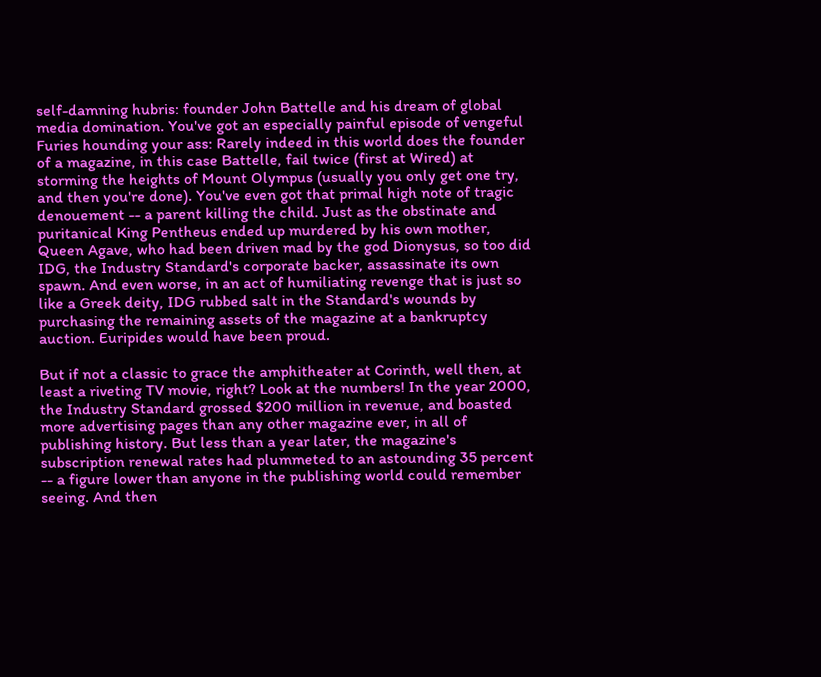self-damning hubris: founder John Battelle and his dream of global media domination. You've got an especially painful episode of vengeful Furies hounding your ass: Rarely indeed in this world does the founder of a magazine, in this case Battelle, fail twice (first at Wired) at storming the heights of Mount Olympus (usually you only get one try, and then you're done). You've even got that primal high note of tragic denouement -- a parent killing the child. Just as the obstinate and puritanical King Pentheus ended up murdered by his own mother, Queen Agave, who had been driven mad by the god Dionysus, so too did IDG, the Industry Standard's corporate backer, assassinate its own spawn. And even worse, in an act of humiliating revenge that is just so like a Greek deity, IDG rubbed salt in the Standard's wounds by purchasing the remaining assets of the magazine at a bankruptcy auction. Euripides would have been proud.

But if not a classic to grace the amphitheater at Corinth, well then, at least a riveting TV movie, right? Look at the numbers! In the year 2000, the Industry Standard grossed $200 million in revenue, and boasted more advertising pages than any other magazine ever, in all of publishing history. But less than a year later, the magazine's subscription renewal rates had plummeted to an astounding 35 percent -- a figure lower than anyone in the publishing world could remember seeing. And then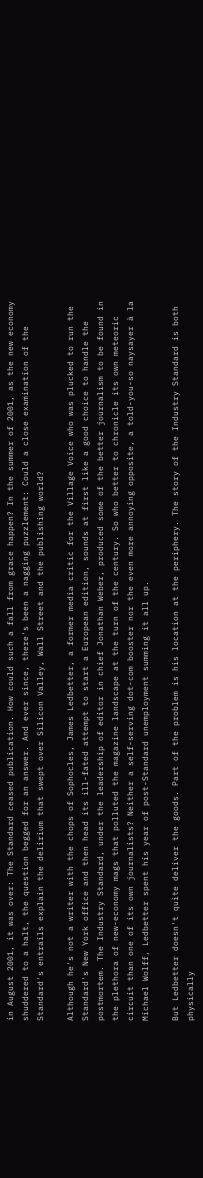in August 2001, it was over: The Standard ceased publication. How could such a fall from grace happen? In the summer of 2001, as the new economy shuddered to a halt, the question begged for an answer. And ever since, there's been a nagging puzzlement: Could a close examination of the Standard's entrails explain the delirium that swept over Silicon Valley, Wall Street and the publishing world?

Although he's not a writer with the chops of Sophocles, James Ledbetter, a former media critic for the Village Voice who was plucked to run the Standard's New York office and then head its ill-fated attempt to start a European edition, sounds at first like a good choice to handle the postmortem. The Industry Standard, under the leadership of editor in chief Jonathan Weber, produced some of the better journalism to be found in the plethora of new-economy mags that polluted the magazine landscape at the turn of the century. So who better to chronicle its own meteoric circuit than one of its own journalists? Neither a self-serving dot-com booster nor the even more annoying opposite, a told-you-so naysayer à la Michael Wolff, Ledbetter spent his year of post-Standard unemployment summing it all up.

But Ledbetter doesn't quite deliver the goods. Part of the problem is his location at the periphery. The story of the Industry Standard is both physically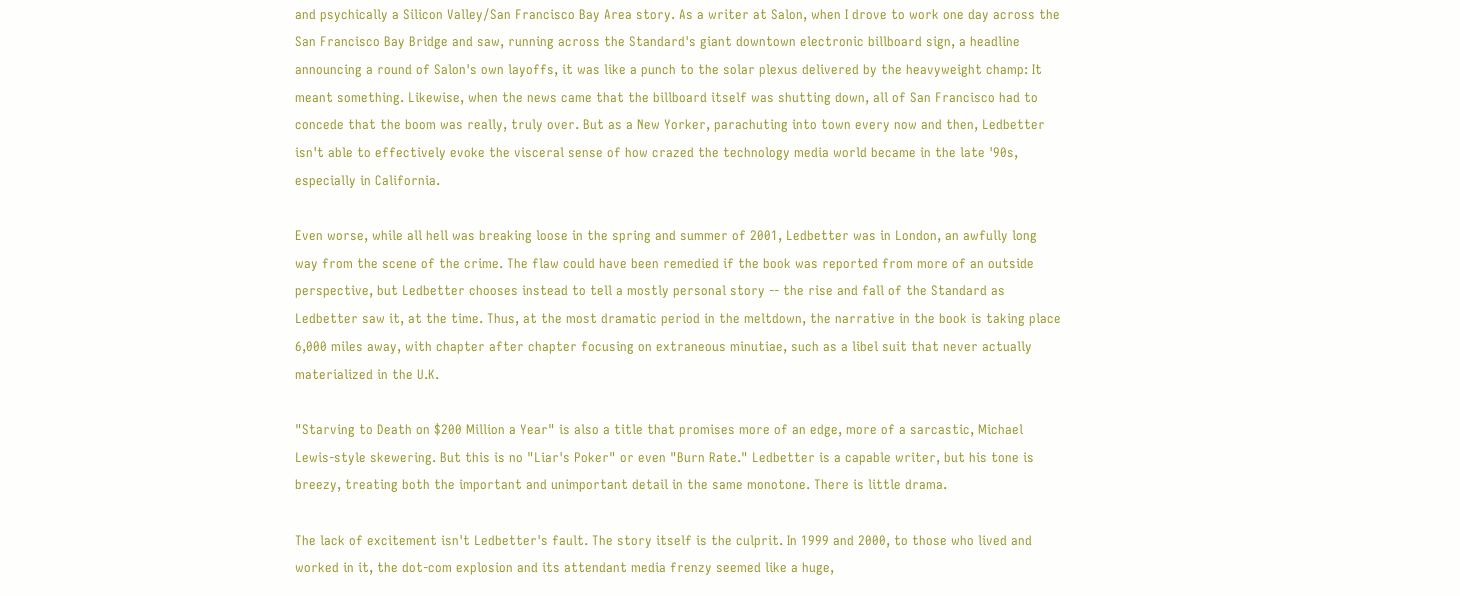and psychically a Silicon Valley/San Francisco Bay Area story. As a writer at Salon, when I drove to work one day across the San Francisco Bay Bridge and saw, running across the Standard's giant downtown electronic billboard sign, a headline announcing a round of Salon's own layoffs, it was like a punch to the solar plexus delivered by the heavyweight champ: It meant something. Likewise, when the news came that the billboard itself was shutting down, all of San Francisco had to concede that the boom was really, truly over. But as a New Yorker, parachuting into town every now and then, Ledbetter isn't able to effectively evoke the visceral sense of how crazed the technology media world became in the late '90s, especially in California.

Even worse, while all hell was breaking loose in the spring and summer of 2001, Ledbetter was in London, an awfully long way from the scene of the crime. The flaw could have been remedied if the book was reported from more of an outside perspective, but Ledbetter chooses instead to tell a mostly personal story -- the rise and fall of the Standard as Ledbetter saw it, at the time. Thus, at the most dramatic period in the meltdown, the narrative in the book is taking place 6,000 miles away, with chapter after chapter focusing on extraneous minutiae, such as a libel suit that never actually materialized in the U.K.

"Starving to Death on $200 Million a Year" is also a title that promises more of an edge, more of a sarcastic, Michael Lewis-style skewering. But this is no "Liar's Poker" or even "Burn Rate." Ledbetter is a capable writer, but his tone is breezy, treating both the important and unimportant detail in the same monotone. There is little drama.

The lack of excitement isn't Ledbetter's fault. The story itself is the culprit. In 1999 and 2000, to those who lived and worked in it, the dot-com explosion and its attendant media frenzy seemed like a huge,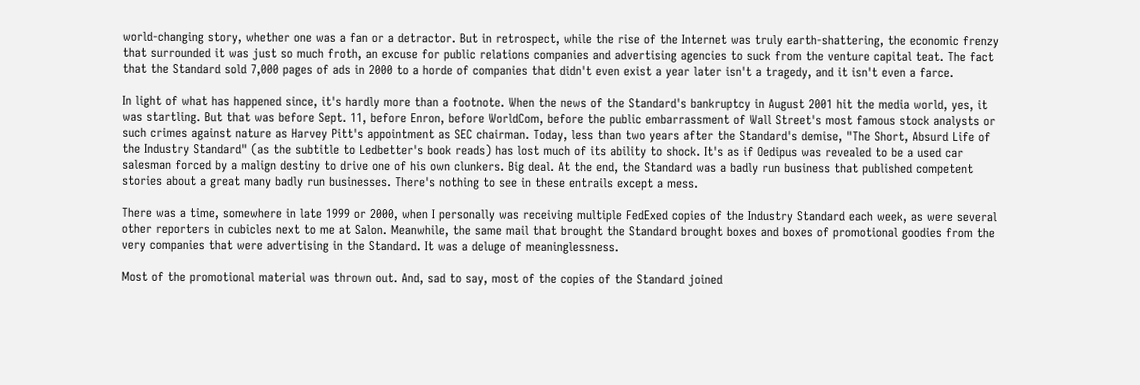world-changing story, whether one was a fan or a detractor. But in retrospect, while the rise of the Internet was truly earth-shattering, the economic frenzy that surrounded it was just so much froth, an excuse for public relations companies and advertising agencies to suck from the venture capital teat. The fact that the Standard sold 7,000 pages of ads in 2000 to a horde of companies that didn't even exist a year later isn't a tragedy, and it isn't even a farce.

In light of what has happened since, it's hardly more than a footnote. When the news of the Standard's bankruptcy in August 2001 hit the media world, yes, it was startling. But that was before Sept. 11, before Enron, before WorldCom, before the public embarrassment of Wall Street's most famous stock analysts or such crimes against nature as Harvey Pitt's appointment as SEC chairman. Today, less than two years after the Standard's demise, "The Short, Absurd Life of the Industry Standard" (as the subtitle to Ledbetter's book reads) has lost much of its ability to shock. It's as if Oedipus was revealed to be a used car salesman forced by a malign destiny to drive one of his own clunkers. Big deal. At the end, the Standard was a badly run business that published competent stories about a great many badly run businesses. There's nothing to see in these entrails except a mess.

There was a time, somewhere in late 1999 or 2000, when I personally was receiving multiple FedExed copies of the Industry Standard each week, as were several other reporters in cubicles next to me at Salon. Meanwhile, the same mail that brought the Standard brought boxes and boxes of promotional goodies from the very companies that were advertising in the Standard. It was a deluge of meaninglessness.

Most of the promotional material was thrown out. And, sad to say, most of the copies of the Standard joined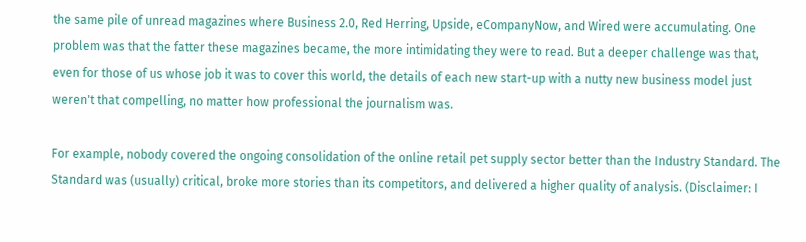the same pile of unread magazines where Business 2.0, Red Herring, Upside, eCompanyNow, and Wired were accumulating. One problem was that the fatter these magazines became, the more intimidating they were to read. But a deeper challenge was that, even for those of us whose job it was to cover this world, the details of each new start-up with a nutty new business model just weren't that compelling, no matter how professional the journalism was.

For example, nobody covered the ongoing consolidation of the online retail pet supply sector better than the Industry Standard. The Standard was (usually) critical, broke more stories than its competitors, and delivered a higher quality of analysis. (Disclaimer: I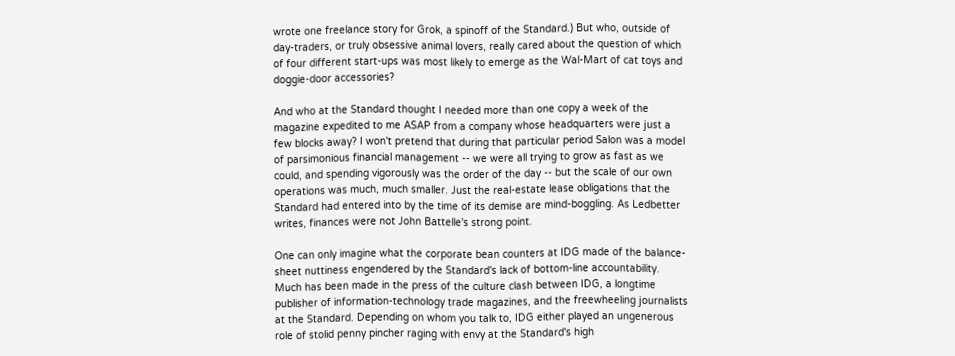wrote one freelance story for Grok, a spinoff of the Standard.) But who, outside of day-traders, or truly obsessive animal lovers, really cared about the question of which of four different start-ups was most likely to emerge as the Wal-Mart of cat toys and doggie-door accessories?

And who at the Standard thought I needed more than one copy a week of the magazine expedited to me ASAP from a company whose headquarters were just a few blocks away? I won't pretend that during that particular period Salon was a model of parsimonious financial management -- we were all trying to grow as fast as we could, and spending vigorously was the order of the day -- but the scale of our own operations was much, much smaller. Just the real-estate lease obligations that the Standard had entered into by the time of its demise are mind-boggling. As Ledbetter writes, finances were not John Battelle's strong point.

One can only imagine what the corporate bean counters at IDG made of the balance-sheet nuttiness engendered by the Standard's lack of bottom-line accountability. Much has been made in the press of the culture clash between IDG, a longtime publisher of information-technology trade magazines, and the freewheeling journalists at the Standard. Depending on whom you talk to, IDG either played an ungenerous role of stolid penny pincher raging with envy at the Standard's high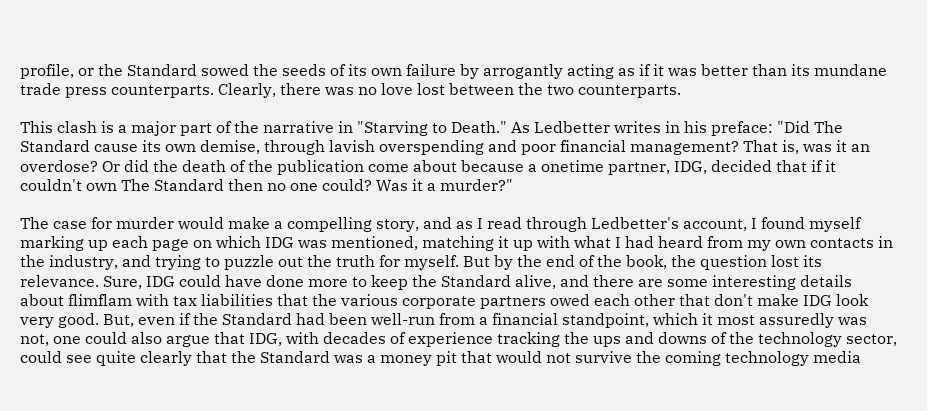profile, or the Standard sowed the seeds of its own failure by arrogantly acting as if it was better than its mundane trade press counterparts. Clearly, there was no love lost between the two counterparts.

This clash is a major part of the narrative in "Starving to Death." As Ledbetter writes in his preface: "Did The Standard cause its own demise, through lavish overspending and poor financial management? That is, was it an overdose? Or did the death of the publication come about because a onetime partner, IDG, decided that if it couldn't own The Standard then no one could? Was it a murder?"

The case for murder would make a compelling story, and as I read through Ledbetter's account, I found myself marking up each page on which IDG was mentioned, matching it up with what I had heard from my own contacts in the industry, and trying to puzzle out the truth for myself. But by the end of the book, the question lost its relevance. Sure, IDG could have done more to keep the Standard alive, and there are some interesting details about flimflam with tax liabilities that the various corporate partners owed each other that don't make IDG look very good. But, even if the Standard had been well-run from a financial standpoint, which it most assuredly was not, one could also argue that IDG, with decades of experience tracking the ups and downs of the technology sector, could see quite clearly that the Standard was a money pit that would not survive the coming technology media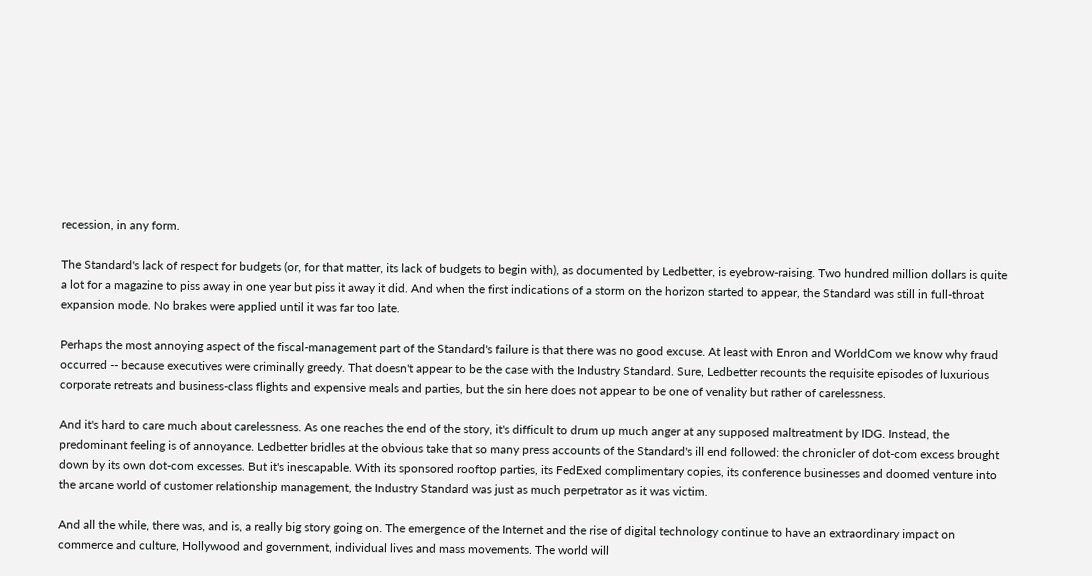recession, in any form.

The Standard's lack of respect for budgets (or, for that matter, its lack of budgets to begin with), as documented by Ledbetter, is eyebrow-raising. Two hundred million dollars is quite a lot for a magazine to piss away in one year but piss it away it did. And when the first indications of a storm on the horizon started to appear, the Standard was still in full-throat expansion mode. No brakes were applied until it was far too late.

Perhaps the most annoying aspect of the fiscal-management part of the Standard's failure is that there was no good excuse. At least with Enron and WorldCom we know why fraud occurred -- because executives were criminally greedy. That doesn't appear to be the case with the Industry Standard. Sure, Ledbetter recounts the requisite episodes of luxurious corporate retreats and business-class flights and expensive meals and parties, but the sin here does not appear to be one of venality but rather of carelessness.

And it's hard to care much about carelessness. As one reaches the end of the story, it's difficult to drum up much anger at any supposed maltreatment by IDG. Instead, the predominant feeling is of annoyance. Ledbetter bridles at the obvious take that so many press accounts of the Standard's ill end followed: the chronicler of dot-com excess brought down by its own dot-com excesses. But it's inescapable. With its sponsored rooftop parties, its FedExed complimentary copies, its conference businesses and doomed venture into the arcane world of customer relationship management, the Industry Standard was just as much perpetrator as it was victim.

And all the while, there was, and is, a really big story going on. The emergence of the Internet and the rise of digital technology continue to have an extraordinary impact on commerce and culture, Hollywood and government, individual lives and mass movements. The world will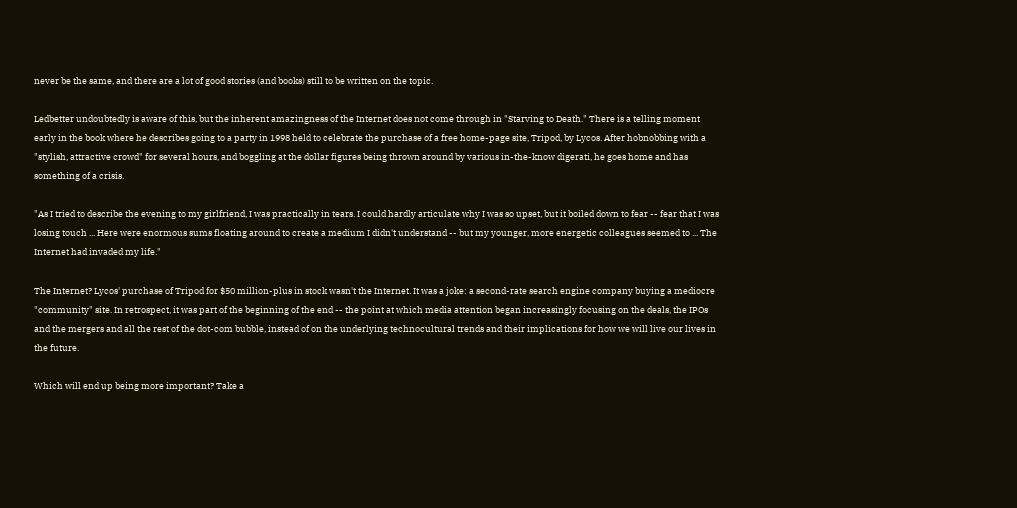never be the same, and there are a lot of good stories (and books) still to be written on the topic.

Ledbetter undoubtedly is aware of this, but the inherent amazingness of the Internet does not come through in "Starving to Death." There is a telling moment early in the book where he describes going to a party in 1998 held to celebrate the purchase of a free home-page site, Tripod, by Lycos. After hobnobbing with a "stylish, attractive crowd" for several hours, and boggling at the dollar figures being thrown around by various in-the-know digerati, he goes home and has something of a crisis.

"As I tried to describe the evening to my girlfriend, I was practically in tears. I could hardly articulate why I was so upset, but it boiled down to fear -- fear that I was losing touch ... Here were enormous sums floating around to create a medium I didn't understand -- but my younger, more energetic colleagues seemed to ... The Internet had invaded my life."

The Internet? Lycos' purchase of Tripod for $50 million-plus in stock wasn't the Internet. It was a joke: a second-rate search engine company buying a mediocre "community" site. In retrospect, it was part of the beginning of the end -- the point at which media attention began increasingly focusing on the deals, the IPOs and the mergers and all the rest of the dot-com bubble, instead of on the underlying technocultural trends and their implications for how we will live our lives in the future.

Which will end up being more important? Take a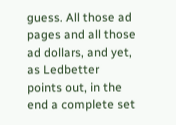guess. All those ad pages and all those ad dollars, and yet, as Ledbetter points out, in the end a complete set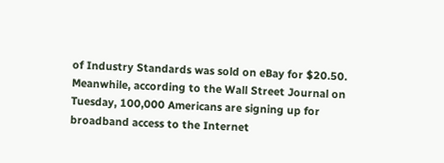of Industry Standards was sold on eBay for $20.50. Meanwhile, according to the Wall Street Journal on Tuesday, 100,000 Americans are signing up for broadband access to the Internet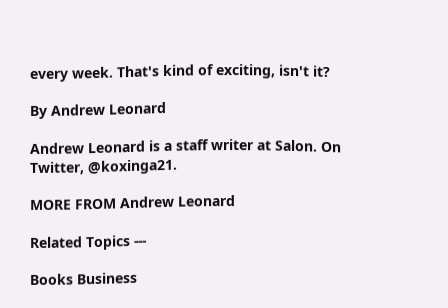every week. That's kind of exciting, isn't it?

By Andrew Leonard

Andrew Leonard is a staff writer at Salon. On Twitter, @koxinga21.

MORE FROM Andrew Leonard

Related Topics ---

Books Business